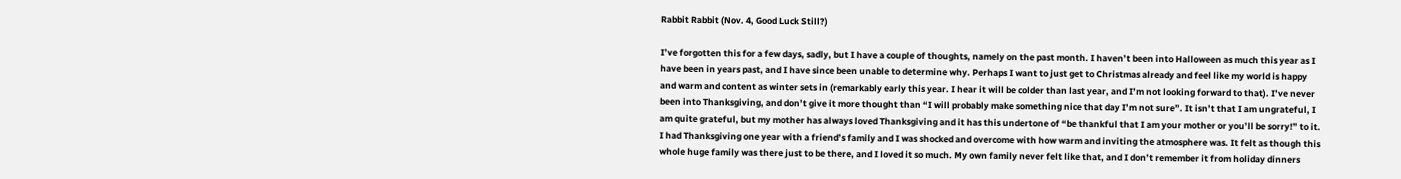Rabbit Rabbit (Nov. 4, Good Luck Still?)

I’ve forgotten this for a few days, sadly, but I have a couple of thoughts, namely on the past month. I haven’t been into Halloween as much this year as I have been in years past, and I have since been unable to determine why. Perhaps I want to just get to Christmas already and feel like my world is happy and warm and content as winter sets in (remarkably early this year. I hear it will be colder than last year, and I’m not looking forward to that). I’ve never been into Thanksgiving, and don’t give it more thought than “I will probably make something nice that day I’m not sure”. It isn’t that I am ungrateful, I am quite grateful, but my mother has always loved Thanksgiving and it has this undertone of “be thankful that I am your mother or you’ll be sorry!” to it. I had Thanksgiving one year with a friend’s family and I was shocked and overcome with how warm and inviting the atmosphere was. It felt as though this whole huge family was there just to be there, and I loved it so much. My own family never felt like that, and I don’t remember it from holiday dinners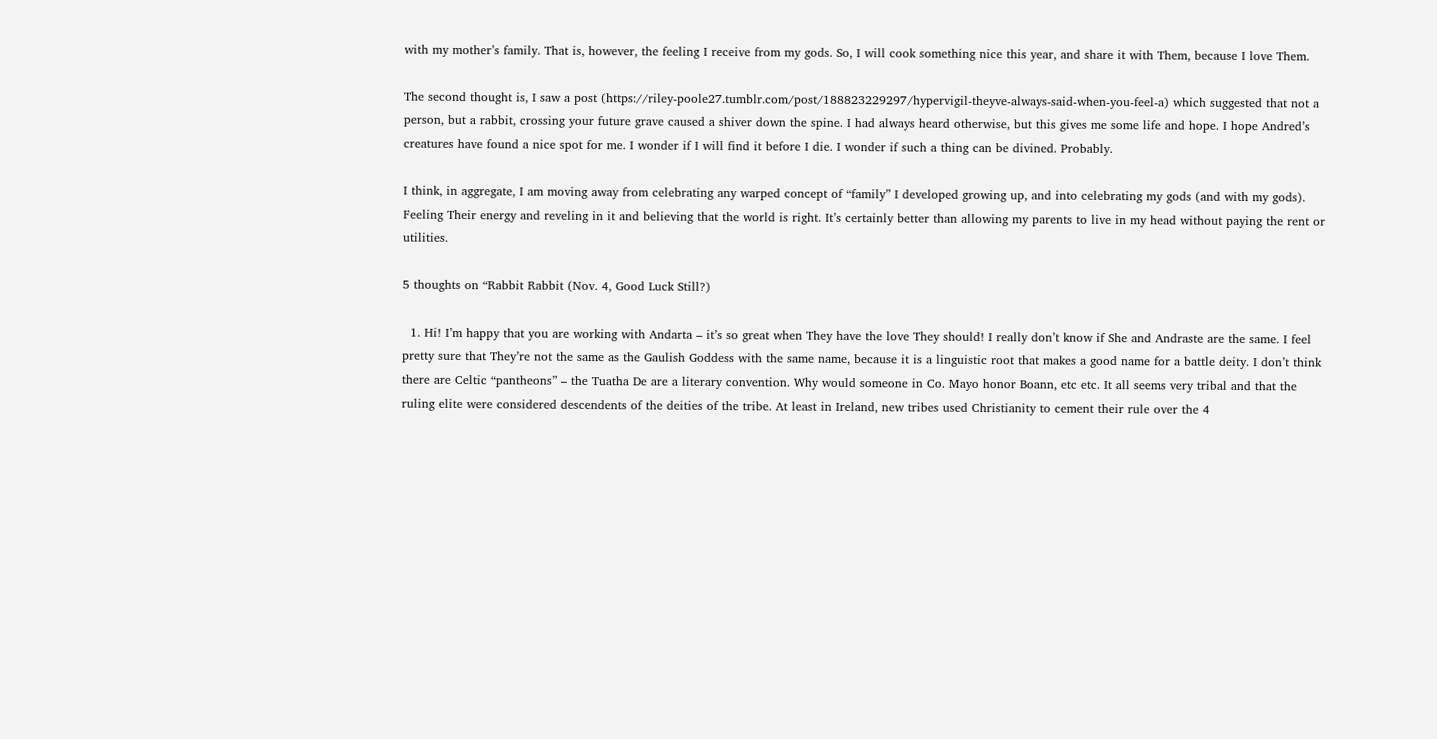with my mother’s family. That is, however, the feeling I receive from my gods. So, I will cook something nice this year, and share it with Them, because I love Them.

The second thought is, I saw a post (https://riley-poole27.tumblr.com/post/188823229297/hypervigil-theyve-always-said-when-you-feel-a) which suggested that not a person, but a rabbit, crossing your future grave caused a shiver down the spine. I had always heard otherwise, but this gives me some life and hope. I hope Andred’s creatures have found a nice spot for me. I wonder if I will find it before I die. I wonder if such a thing can be divined. Probably.

I think, in aggregate, I am moving away from celebrating any warped concept of “family” I developed growing up, and into celebrating my gods (and with my gods). Feeling Their energy and reveling in it and believing that the world is right. It’s certainly better than allowing my parents to live in my head without paying the rent or utilities.

5 thoughts on “Rabbit Rabbit (Nov. 4, Good Luck Still?)

  1. Hi! I’m happy that you are working with Andarta – it’s so great when They have the love They should! I really don’t know if She and Andraste are the same. I feel pretty sure that They’re not the same as the Gaulish Goddess with the same name, because it is a linguistic root that makes a good name for a battle deity. I don’t think there are Celtic “pantheons” – the Tuatha De are a literary convention. Why would someone in Co. Mayo honor Boann, etc etc. It all seems very tribal and that the ruling elite were considered descendents of the deities of the tribe. At least in Ireland, new tribes used Christianity to cement their rule over the 4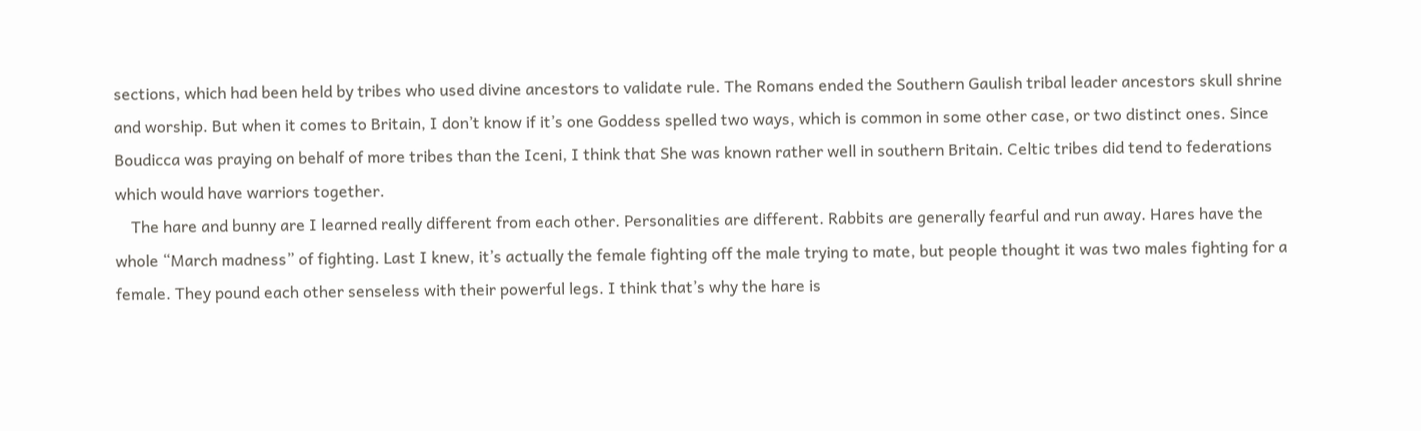sections, which had been held by tribes who used divine ancestors to validate rule. The Romans ended the Southern Gaulish tribal leader ancestors skull shrine and worship. But when it comes to Britain, I don’t know if it’s one Goddess spelled two ways, which is common in some other case, or two distinct ones. Since Boudicca was praying on behalf of more tribes than the Iceni, I think that She was known rather well in southern Britain. Celtic tribes did tend to federations which would have warriors together.
    The hare and bunny are I learned really different from each other. Personalities are different. Rabbits are generally fearful and run away. Hares have the whole “March madness” of fighting. Last I knew, it’s actually the female fighting off the male trying to mate, but people thought it was two males fighting for a female. They pound each other senseless with their powerful legs. I think that’s why the hare is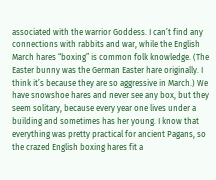associated with the warrior Goddess. I can’t find any connections with rabbits and war, while the English March hares “boxing” is common folk knowledge. (The Easter bunny was the German Easter hare originally. I think it’s because they are so aggressive in March.) We have snowshoe hares and never see any box, but they seem solitary, because every year one lives under a building and sometimes has her young. I know that everything was pretty practical for ancient Pagans, so the crazed English boxing hares fit a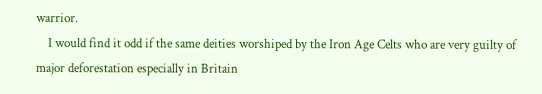warrior.
    I would find it odd if the same deities worshiped by the Iron Age Celts who are very guilty of major deforestation especially in Britain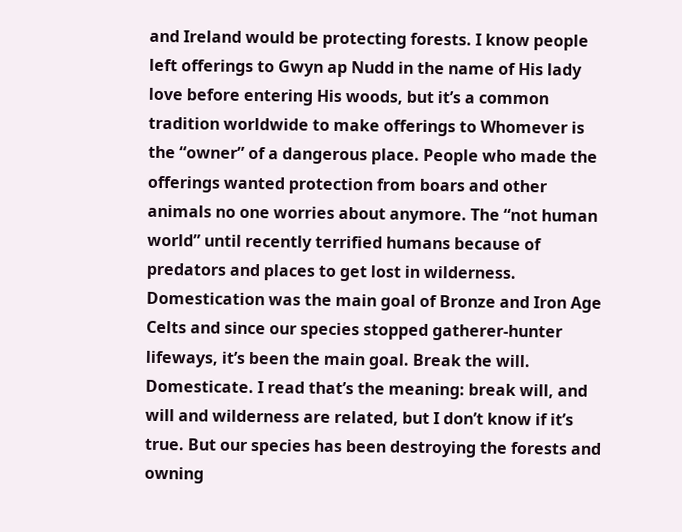and Ireland would be protecting forests. I know people left offerings to Gwyn ap Nudd in the name of His lady love before entering His woods, but it’s a common tradition worldwide to make offerings to Whomever is the “owner” of a dangerous place. People who made the offerings wanted protection from boars and other animals no one worries about anymore. The “not human world” until recently terrified humans because of predators and places to get lost in wilderness. Domestication was the main goal of Bronze and Iron Age Celts and since our species stopped gatherer-hunter lifeways, it’s been the main goal. Break the will. Domesticate. I read that’s the meaning: break will, and will and wilderness are related, but I don’t know if it’s true. But our species has been destroying the forests and owning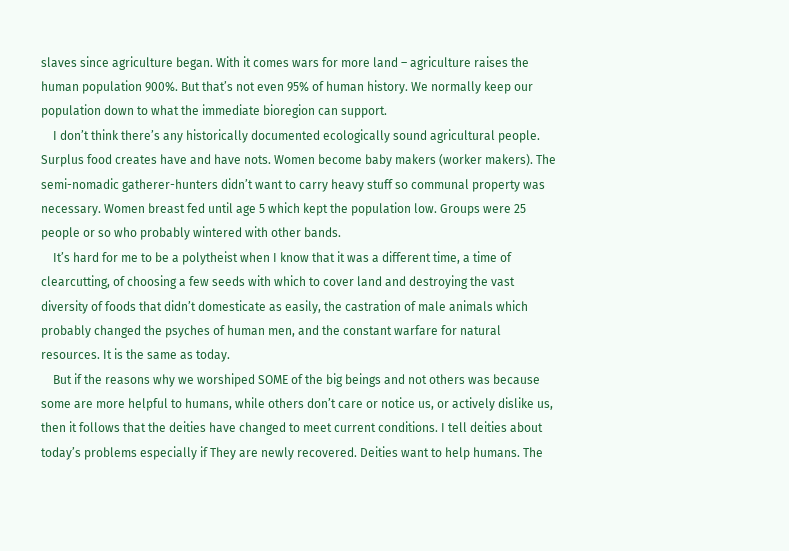slaves since agriculture began. With it comes wars for more land – agriculture raises the human population 900%. But that’s not even 95% of human history. We normally keep our population down to what the immediate bioregion can support.
    I don’t think there’s any historically documented ecologically sound agricultural people. Surplus food creates have and have nots. Women become baby makers (worker makers). The semi-nomadic gatherer-hunters didn’t want to carry heavy stuff so communal property was necessary. Women breast fed until age 5 which kept the population low. Groups were 25 people or so who probably wintered with other bands.
    It’s hard for me to be a polytheist when I know that it was a different time, a time of clearcutting, of choosing a few seeds with which to cover land and destroying the vast diversity of foods that didn’t domesticate as easily, the castration of male animals which probably changed the psyches of human men, and the constant warfare for natural resources. It is the same as today.
    But if the reasons why we worshiped SOME of the big beings and not others was because some are more helpful to humans, while others don’t care or notice us, or actively dislike us, then it follows that the deities have changed to meet current conditions. I tell deities about today’s problems especially if They are newly recovered. Deities want to help humans. The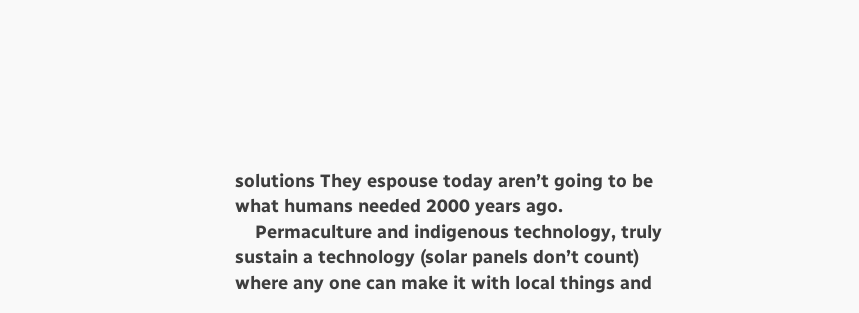solutions They espouse today aren’t going to be what humans needed 2000 years ago.
    Permaculture and indigenous technology, truly sustain a technology (solar panels don’t count) where any one can make it with local things and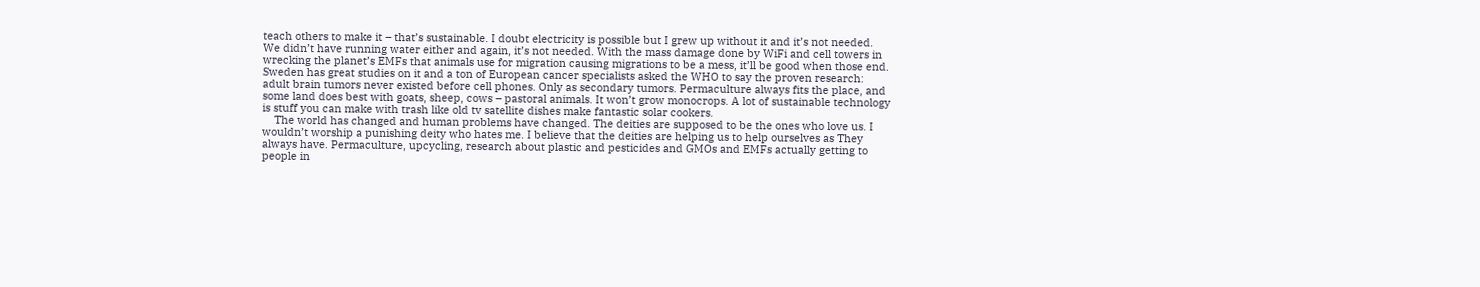teach others to make it – that’s sustainable. I doubt electricity is possible but I grew up without it and it’s not needed. We didn’t have running water either and again, it’s not needed. With the mass damage done by WiFi and cell towers in wrecking the planet’s EMFs that animals use for migration causing migrations to be a mess, it’ll be good when those end. Sweden has great studies on it and a ton of European cancer specialists asked the WHO to say the proven research: adult brain tumors never existed before cell phones. Only as secondary tumors. Permaculture always fits the place, and some land does best with goats, sheep, cows – pastoral animals. It won’t grow monocrops. A lot of sustainable technology is stuff you can make with trash like old tv satellite dishes make fantastic solar cookers.
    The world has changed and human problems have changed. The deities are supposed to be the ones who love us. I wouldn’t worship a punishing deity who hates me. I believe that the deities are helping us to help ourselves as They always have. Permaculture, upcycling, research about plastic and pesticides and GMOs and EMFs actually getting to people in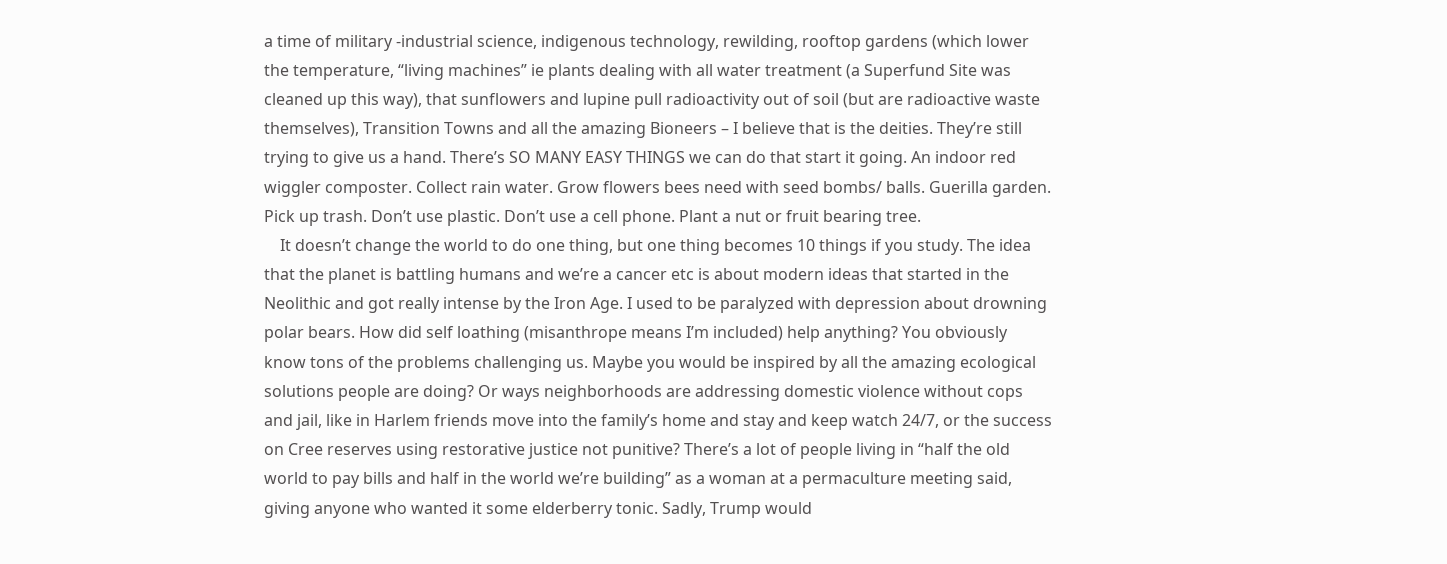a time of military -industrial science, indigenous technology, rewilding, rooftop gardens (which lower the temperature, “living machines” ie plants dealing with all water treatment (a Superfund Site was cleaned up this way), that sunflowers and lupine pull radioactivity out of soil (but are radioactive waste themselves), Transition Towns and all the amazing Bioneers – I believe that is the deities. They’re still trying to give us a hand. There’s SO MANY EASY THINGS we can do that start it going. An indoor red wiggler composter. Collect rain water. Grow flowers bees need with seed bombs/ balls. Guerilla garden. Pick up trash. Don’t use plastic. Don’t use a cell phone. Plant a nut or fruit bearing tree.
    It doesn’t change the world to do one thing, but one thing becomes 10 things if you study. The idea that the planet is battling humans and we’re a cancer etc is about modern ideas that started in the Neolithic and got really intense by the Iron Age. I used to be paralyzed with depression about drowning polar bears. How did self loathing (misanthrope means I’m included) help anything? You obviously know tons of the problems challenging us. Maybe you would be inspired by all the amazing ecological solutions people are doing? Or ways neighborhoods are addressing domestic violence without cops and jail, like in Harlem friends move into the family’s home and stay and keep watch 24/7, or the success on Cree reserves using restorative justice not punitive? There’s a lot of people living in “half the old world to pay bills and half in the world we’re building” as a woman at a permaculture meeting said, giving anyone who wanted it some elderberry tonic. Sadly, Trump would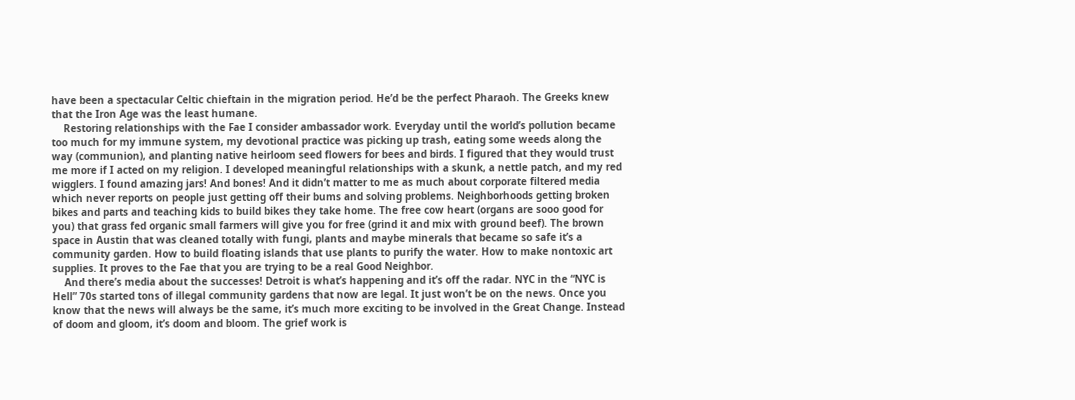have been a spectacular Celtic chieftain in the migration period. He’d be the perfect Pharaoh. The Greeks knew that the Iron Age was the least humane.
    Restoring relationships with the Fae I consider ambassador work. Everyday until the world’s pollution became too much for my immune system, my devotional practice was picking up trash, eating some weeds along the way (communion), and planting native heirloom seed flowers for bees and birds. I figured that they would trust me more if I acted on my religion. I developed meaningful relationships with a skunk, a nettle patch, and my red wigglers. I found amazing jars! And bones! And it didn’t matter to me as much about corporate filtered media which never reports on people just getting off their bums and solving problems. Neighborhoods getting broken bikes and parts and teaching kids to build bikes they take home. The free cow heart (organs are sooo good for you) that grass fed organic small farmers will give you for free (grind it and mix with ground beef). The brown space in Austin that was cleaned totally with fungi, plants and maybe minerals that became so safe it’s a community garden. How to build floating islands that use plants to purify the water. How to make nontoxic art supplies. It proves to the Fae that you are trying to be a real Good Neighbor.
    And there’s media about the successes! Detroit is what’s happening and it’s off the radar. NYC in the “NYC is Hell” 70s started tons of illegal community gardens that now are legal. It just won’t be on the news. Once you know that the news will always be the same, it’s much more exciting to be involved in the Great Change. Instead of doom and gloom, it’s doom and bloom. The grief work is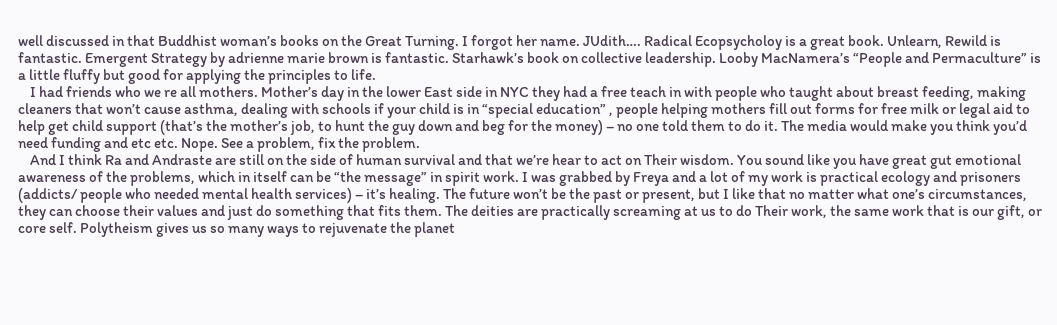well discussed in that Buddhist woman’s books on the Great Turning. I forgot her name. JUdith…. Radical Ecopsycholoy is a great book. Unlearn, Rewild is fantastic. Emergent Strategy by adrienne marie brown is fantastic. Starhawk’s book on collective leadership. Looby MacNamera’s “People and Permaculture” is a little fluffy but good for applying the principles to life.
    I had friends who we re all mothers. Mother’s day in the lower East side in NYC they had a free teach in with people who taught about breast feeding, making cleaners that won’t cause asthma, dealing with schools if your child is in “special education” , people helping mothers fill out forms for free milk or legal aid to help get child support (that’s the mother’s job, to hunt the guy down and beg for the money) – no one told them to do it. The media would make you think you’d need funding and etc etc. Nope. See a problem, fix the problem.
    And I think Ra and Andraste are still on the side of human survival and that we’re hear to act on Their wisdom. You sound like you have great gut emotional awareness of the problems, which in itself can be “the message” in spirit work. I was grabbed by Freya and a lot of my work is practical ecology and prisoners (addicts/ people who needed mental health services) – it’s healing. The future won’t be the past or present, but I like that no matter what one’s circumstances, they can choose their values and just do something that fits them. The deities are practically screaming at us to do Their work, the same work that is our gift, or core self. Polytheism gives us so many ways to rejuvenate the planet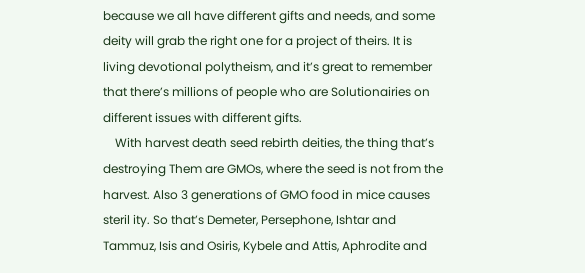because we all have different gifts and needs, and some deity will grab the right one for a project of theirs. It is living devotional polytheism, and it’s great to remember that there’s millions of people who are Solutionairies on different issues with different gifts.
    With harvest death seed rebirth deities, the thing that’s destroying Them are GMOs, where the seed is not from the harvest. Also 3 generations of GMO food in mice causes steril ity. So that’s Demeter, Persephone, Ishtar and Tammuz, Isis and Osiris, Kybele and Attis, Aphrodite and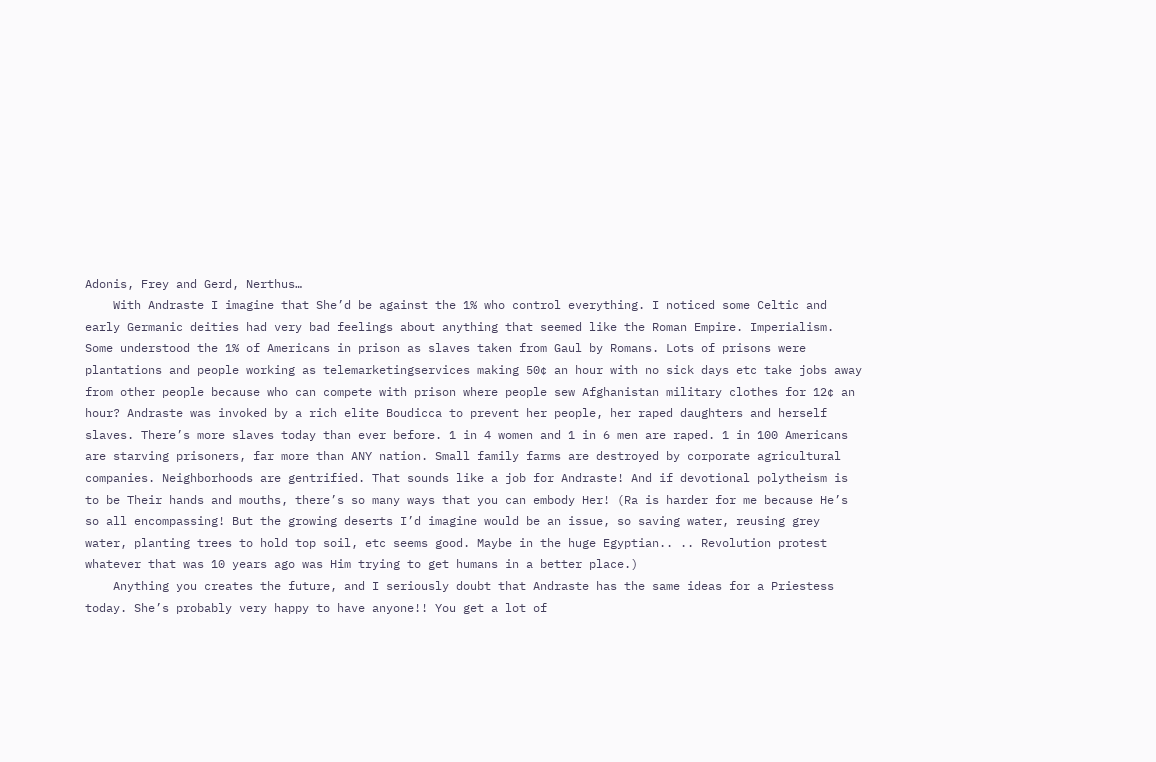Adonis, Frey and Gerd, Nerthus…
    With Andraste I imagine that She’d be against the 1% who control everything. I noticed some Celtic and early Germanic deities had very bad feelings about anything that seemed like the Roman Empire. Imperialism. Some understood the 1% of Americans in prison as slaves taken from Gaul by Romans. Lots of prisons were plantations and people working as telemarketingservices making 50¢ an hour with no sick days etc take jobs away from other people because who can compete with prison where people sew Afghanistan military clothes for 12¢ an hour? Andraste was invoked by a rich elite Boudicca to prevent her people, her raped daughters and herself slaves. There’s more slaves today than ever before. 1 in 4 women and 1 in 6 men are raped. 1 in 100 Americans are starving prisoners, far more than ANY nation. Small family farms are destroyed by corporate agricultural companies. Neighborhoods are gentrified. That sounds like a job for Andraste! And if devotional polytheism is to be Their hands and mouths, there’s so many ways that you can embody Her! (Ra is harder for me because He’s so all encompassing! But the growing deserts I’d imagine would be an issue, so saving water, reusing grey water, planting trees to hold top soil, etc seems good. Maybe in the huge Egyptian.. .. Revolution protest whatever that was 10 years ago was Him trying to get humans in a better place.)
    Anything you creates the future, and I seriously doubt that Andraste has the same ideas for a Priestess today. She’s probably very happy to have anyone!! You get a lot of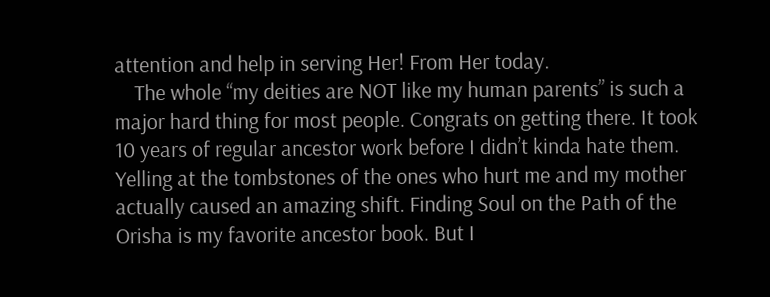attention and help in serving Her! From Her today.
    The whole “my deities are NOT like my human parents” is such a major hard thing for most people. Congrats on getting there. It took 10 years of regular ancestor work before I didn’t kinda hate them. Yelling at the tombstones of the ones who hurt me and my mother actually caused an amazing shift. Finding Soul on the Path of the Orisha is my favorite ancestor book. But I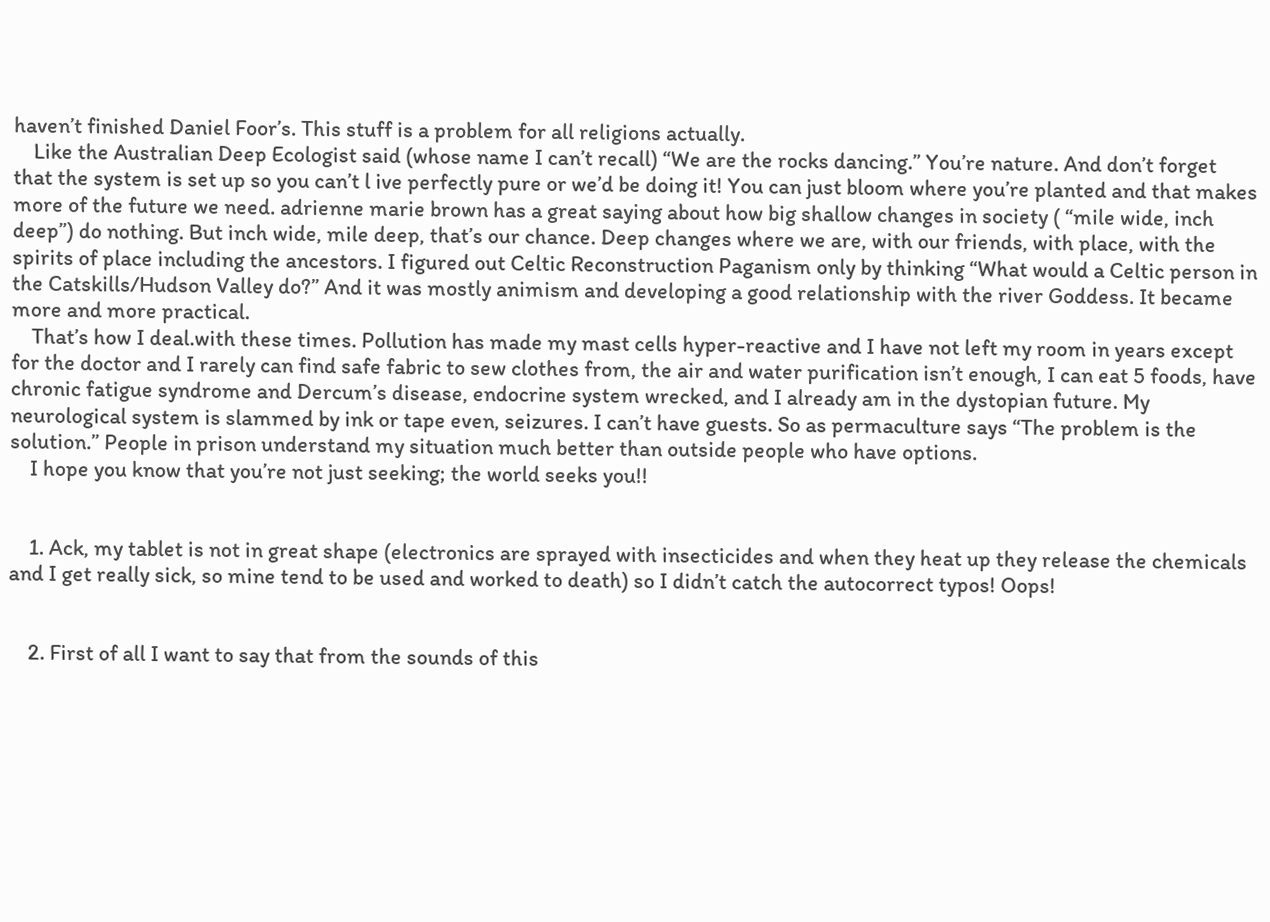haven’t finished Daniel Foor’s. This stuff is a problem for all religions actually.
    Like the Australian Deep Ecologist said (whose name I can’t recall) “We are the rocks dancing.” You’re nature. And don’t forget that the system is set up so you can’t l ive perfectly pure or we’d be doing it! You can just bloom where you’re planted and that makes more of the future we need. adrienne marie brown has a great saying about how big shallow changes in society ( “mile wide, inch deep”) do nothing. But inch wide, mile deep, that’s our chance. Deep changes where we are, with our friends, with place, with the spirits of place including the ancestors. I figured out Celtic Reconstruction Paganism only by thinking “What would a Celtic person in the Catskills/Hudson Valley do?” And it was mostly animism and developing a good relationship with the river Goddess. It became more and more practical.
    That’s how I deal.with these times. Pollution has made my mast cells hyper-reactive and I have not left my room in years except for the doctor and I rarely can find safe fabric to sew clothes from, the air and water purification isn’t enough, I can eat 5 foods, have chronic fatigue syndrome and Dercum’s disease, endocrine system wrecked, and I already am in the dystopian future. My neurological system is slammed by ink or tape even, seizures. I can’t have guests. So as permaculture says “The problem is the solution.” People in prison understand my situation much better than outside people who have options.
    I hope you know that you’re not just seeking; the world seeks you!!


    1. Ack, my tablet is not in great shape (electronics are sprayed with insecticides and when they heat up they release the chemicals and I get really sick, so mine tend to be used and worked to death) so I didn’t catch the autocorrect typos! Oops!


    2. First of all I want to say that from the sounds of this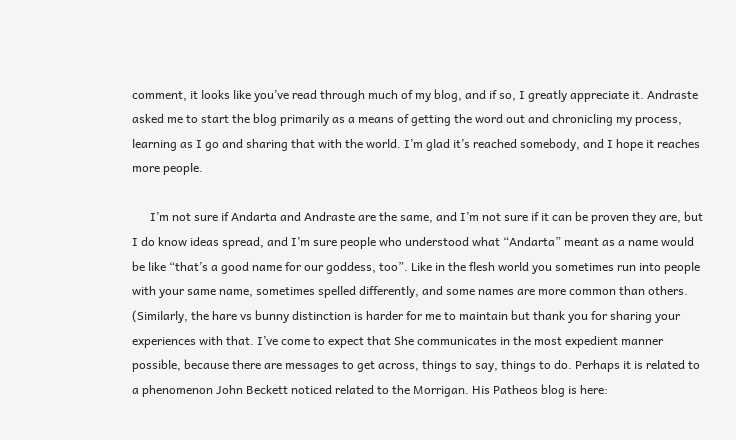comment, it looks like you’ve read through much of my blog, and if so, I greatly appreciate it. Andraste asked me to start the blog primarily as a means of getting the word out and chronicling my process, learning as I go and sharing that with the world. I’m glad it’s reached somebody, and I hope it reaches more people.

      I’m not sure if Andarta and Andraste are the same, and I’m not sure if it can be proven they are, but I do know ideas spread, and I’m sure people who understood what “Andarta” meant as a name would be like “that’s a good name for our goddess, too”. Like in the flesh world you sometimes run into people with your same name, sometimes spelled differently, and some names are more common than others. (Similarly, the hare vs bunny distinction is harder for me to maintain but thank you for sharing your experiences with that. I’ve come to expect that She communicates in the most expedient manner possible, because there are messages to get across, things to say, things to do. Perhaps it is related to a phenomenon John Beckett noticed related to the Morrigan. His Patheos blog is here: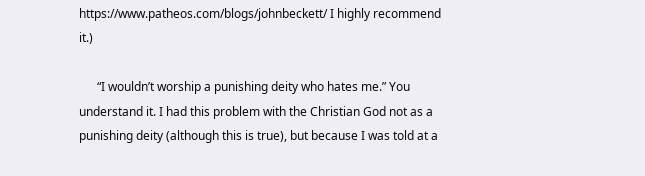https://www.patheos.com/blogs/johnbeckett/ I highly recommend it.)

      “I wouldn’t worship a punishing deity who hates me.” You understand it. I had this problem with the Christian God not as a punishing deity (although this is true), but because I was told at a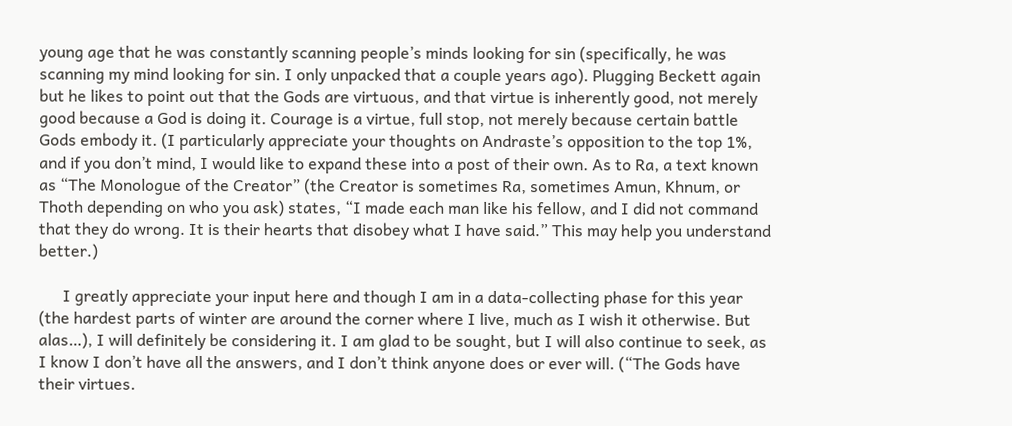young age that he was constantly scanning people’s minds looking for sin (specifically, he was scanning my mind looking for sin. I only unpacked that a couple years ago). Plugging Beckett again but he likes to point out that the Gods are virtuous, and that virtue is inherently good, not merely good because a God is doing it. Courage is a virtue, full stop, not merely because certain battle Gods embody it. (I particularly appreciate your thoughts on Andraste’s opposition to the top 1%, and if you don’t mind, I would like to expand these into a post of their own. As to Ra, a text known as “The Monologue of the Creator” (the Creator is sometimes Ra, sometimes Amun, Khnum, or Thoth depending on who you ask) states, “I made each man like his fellow, and I did not command that they do wrong. It is their hearts that disobey what I have said.” This may help you understand better.)

      I greatly appreciate your input here and though I am in a data-collecting phase for this year (the hardest parts of winter are around the corner where I live, much as I wish it otherwise. But alas…), I will definitely be considering it. I am glad to be sought, but I will also continue to seek, as I know I don’t have all the answers, and I don’t think anyone does or ever will. (“The Gods have their virtues.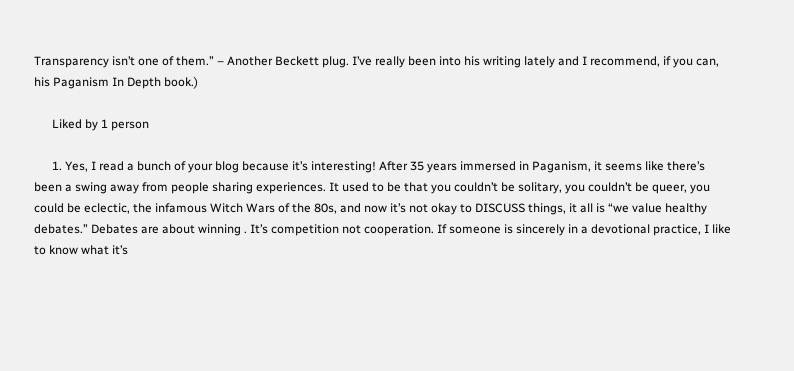Transparency isn’t one of them.” – Another Beckett plug. I’ve really been into his writing lately and I recommend, if you can, his Paganism In Depth book.)

      Liked by 1 person

      1. Yes, I read a bunch of your blog because it’s interesting! After 35 years immersed in Paganism, it seems like there’s been a swing away from people sharing experiences. It used to be that you couldn’t be solitary, you couldn’t be queer, you could be eclectic, the infamous Witch Wars of the 80s, and now it’s not okay to DISCUSS things, it all is “we value healthy debates.” Debates are about winning . It’s competition not cooperation. If someone is sincerely in a devotional practice, I like to know what it’s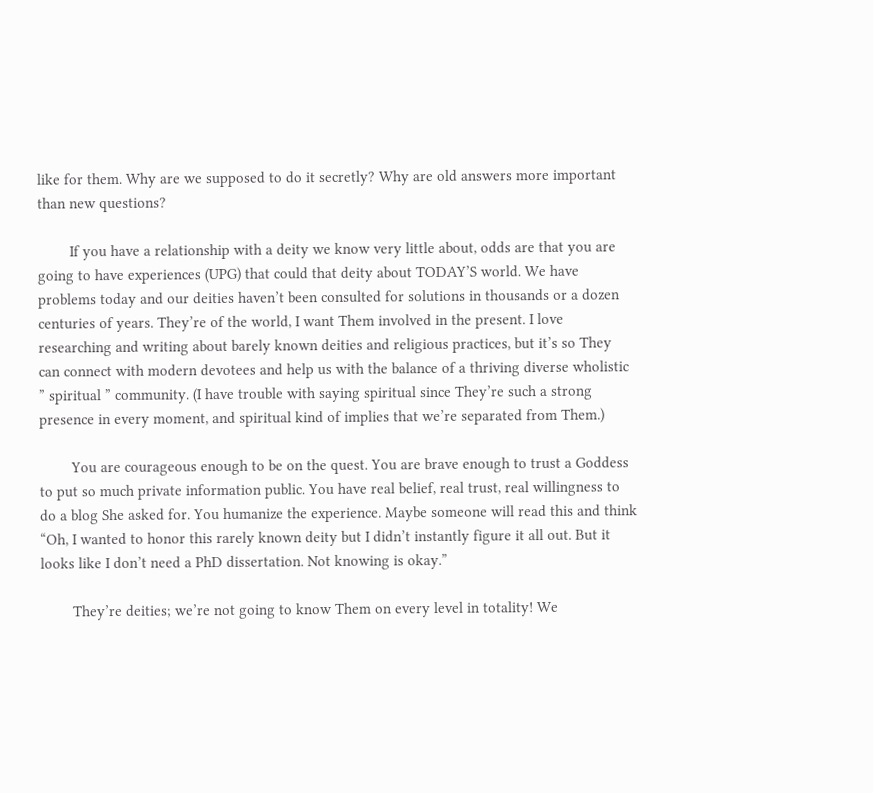like for them. Why are we supposed to do it secretly? Why are old answers more important than new questions?

        If you have a relationship with a deity we know very little about, odds are that you are going to have experiences (UPG) that could that deity about TODAY’S world. We have problems today and our deities haven’t been consulted for solutions in thousands or a dozen centuries of years. They’re of the world, I want Them involved in the present. I love researching and writing about barely known deities and religious practices, but it’s so They can connect with modern devotees and help us with the balance of a thriving diverse wholistic ” spiritual ” community. (I have trouble with saying spiritual since They’re such a strong presence in every moment, and spiritual kind of implies that we’re separated from Them.)

        You are courageous enough to be on the quest. You are brave enough to trust a Goddess to put so much private information public. You have real belief, real trust, real willingness to do a blog She asked for. You humanize the experience. Maybe someone will read this and think “Oh, I wanted to honor this rarely known deity but I didn’t instantly figure it all out. But it looks like I don’t need a PhD dissertation. Not knowing is okay.”

        They’re deities; we’re not going to know Them on every level in totality! We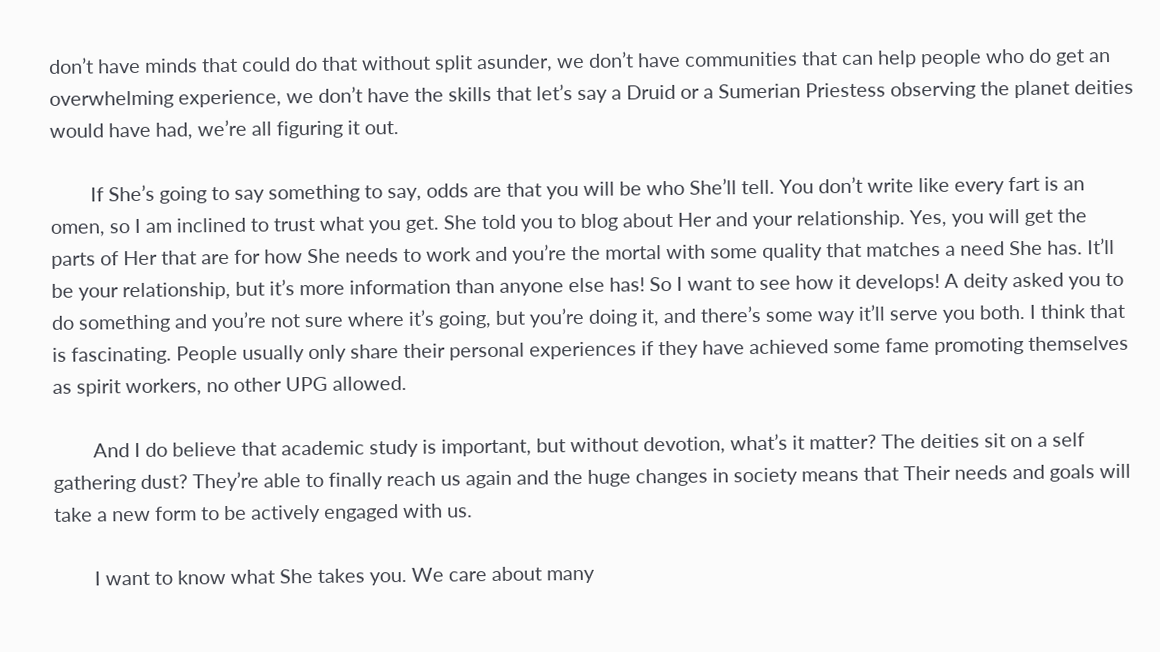don’t have minds that could do that without split asunder, we don’t have communities that can help people who do get an overwhelming experience, we don’t have the skills that let’s say a Druid or a Sumerian Priestess observing the planet deities would have had, we’re all figuring it out.

        If She’s going to say something to say, odds are that you will be who She’ll tell. You don’t write like every fart is an omen, so I am inclined to trust what you get. She told you to blog about Her and your relationship. Yes, you will get the parts of Her that are for how She needs to work and you’re the mortal with some quality that matches a need She has. It’ll be your relationship, but it’s more information than anyone else has! So I want to see how it develops! A deity asked you to do something and you’re not sure where it’s going, but you’re doing it, and there’s some way it’ll serve you both. I think that is fascinating. People usually only share their personal experiences if they have achieved some fame promoting themselves as spirit workers, no other UPG allowed.

        And I do believe that academic study is important, but without devotion, what’s it matter? The deities sit on a self gathering dust? They’re able to finally reach us again and the huge changes in society means that Their needs and goals will take a new form to be actively engaged with us.

        I want to know what She takes you. We care about many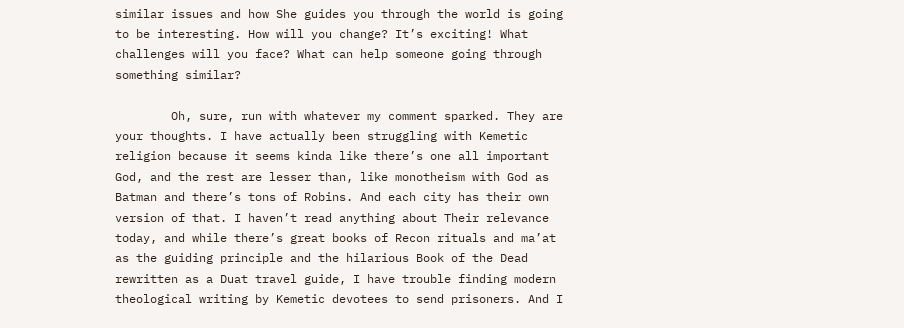similar issues and how She guides you through the world is going to be interesting. How will you change? It’s exciting! What challenges will you face? What can help someone going through something similar?

        Oh, sure, run with whatever my comment sparked. They are your thoughts. I have actually been struggling with Kemetic religion because it seems kinda like there’s one all important God, and the rest are lesser than, like monotheism with God as Batman and there’s tons of Robins. And each city has their own version of that. I haven’t read anything about Their relevance today, and while there’s great books of Recon rituals and ma’at as the guiding principle and the hilarious Book of the Dead rewritten as a Duat travel guide, I have trouble finding modern theological writing by Kemetic devotees to send prisoners. And I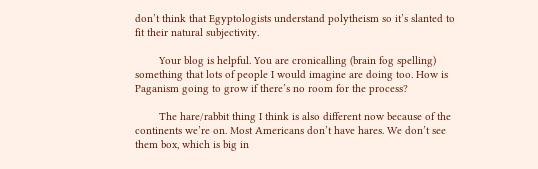don’t think that Egyptologists understand polytheism so it’s slanted to fit their natural subjectivity.

        Your blog is helpful. You are cronicalling (brain fog spelling) something that lots of people I would imagine are doing too. How is Paganism going to grow if there’s no room for the process?

        The hare/rabbit thing I think is also different now because of the continents we’re on. Most Americans don’t have hares. We don’t see them box, which is big in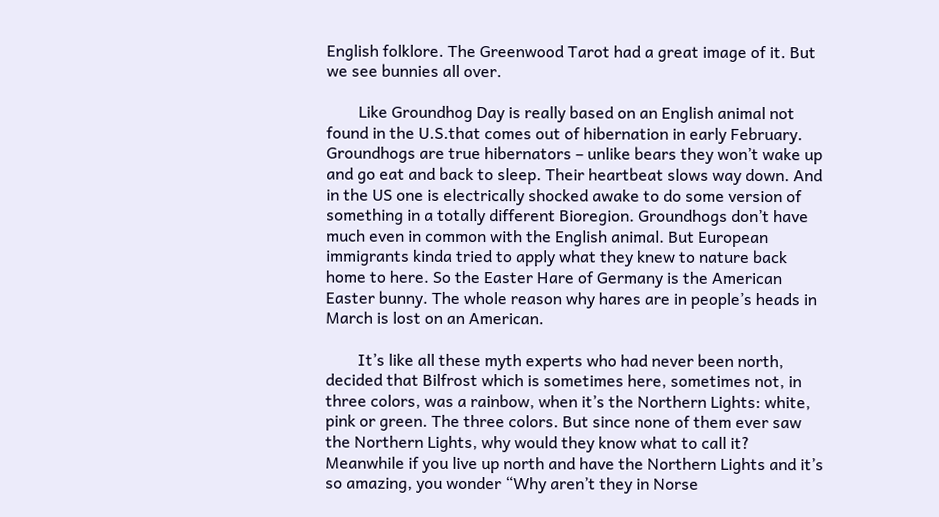English folklore. The Greenwood Tarot had a great image of it. But we see bunnies all over.

        Like Groundhog Day is really based on an English animal not found in the U.S.that comes out of hibernation in early February. Groundhogs are true hibernators – unlike bears they won’t wake up and go eat and back to sleep. Their heartbeat slows way down. And in the US one is electrically shocked awake to do some version of something in a totally different Bioregion. Groundhogs don’t have much even in common with the English animal. But European immigrants kinda tried to apply what they knew to nature back home to here. So the Easter Hare of Germany is the American Easter bunny. The whole reason why hares are in people’s heads in March is lost on an American.

        It’s like all these myth experts who had never been north, decided that Bilfrost which is sometimes here, sometimes not, in three colors, was a rainbow, when it’s the Northern Lights: white, pink or green. The three colors. But since none of them ever saw the Northern Lights, why would they know what to call it? Meanwhile if you live up north and have the Northern Lights and it’s so amazing, you wonder “Why aren’t they in Norse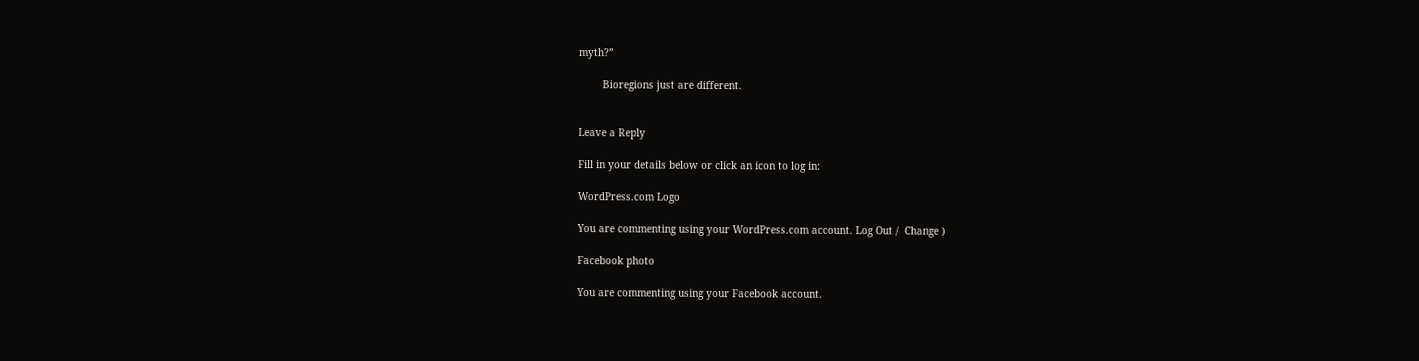myth?”

        Bioregions just are different.


Leave a Reply

Fill in your details below or click an icon to log in:

WordPress.com Logo

You are commenting using your WordPress.com account. Log Out /  Change )

Facebook photo

You are commenting using your Facebook account.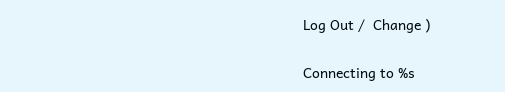Log Out /  Change )

Connecting to %s